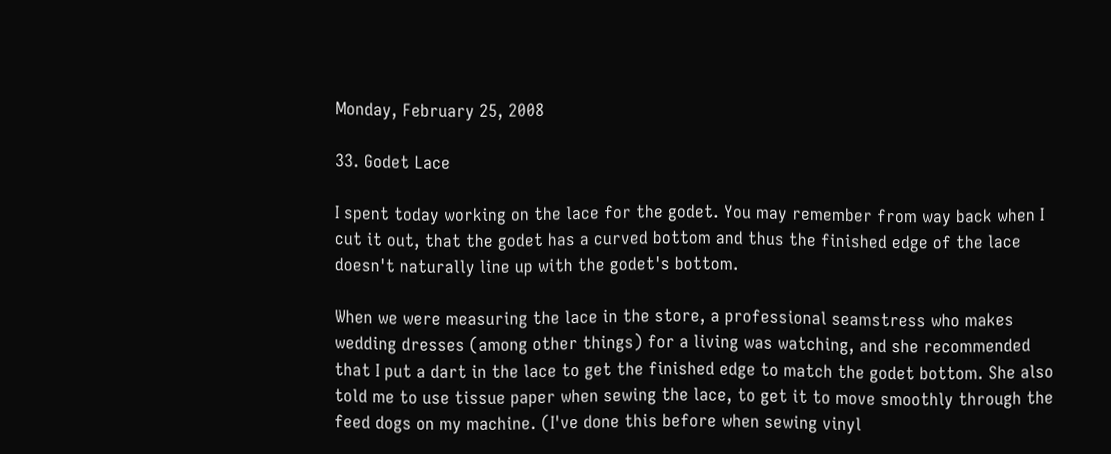Monday, February 25, 2008

33. Godet Lace

I spent today working on the lace for the godet. You may remember from way back when I cut it out, that the godet has a curved bottom and thus the finished edge of the lace doesn't naturally line up with the godet's bottom.

When we were measuring the lace in the store, a professional seamstress who makes wedding dresses (among other things) for a living was watching, and she recommended that I put a dart in the lace to get the finished edge to match the godet bottom. She also told me to use tissue paper when sewing the lace, to get it to move smoothly through the feed dogs on my machine. (I've done this before when sewing vinyl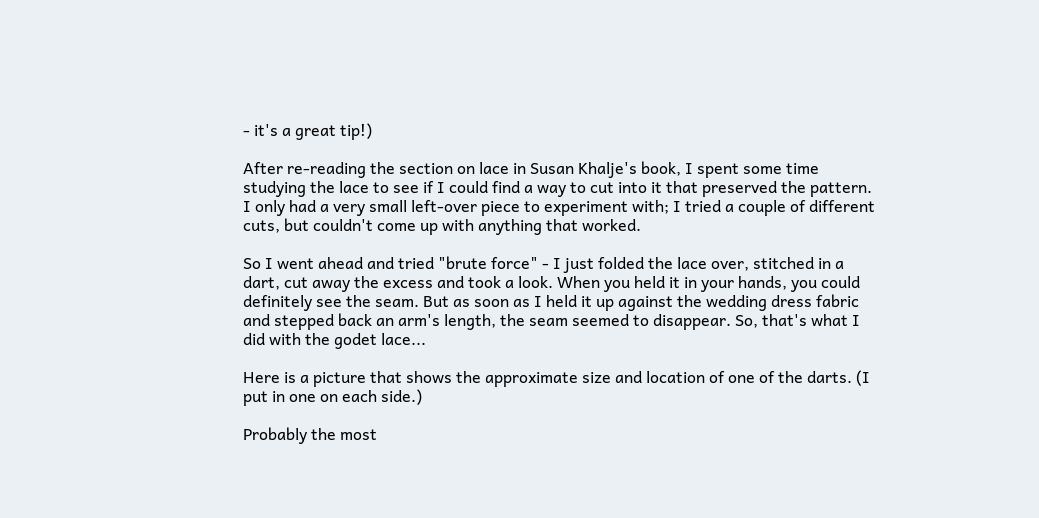- it's a great tip!)

After re-reading the section on lace in Susan Khalje's book, I spent some time studying the lace to see if I could find a way to cut into it that preserved the pattern. I only had a very small left-over piece to experiment with; I tried a couple of different cuts, but couldn't come up with anything that worked.

So I went ahead and tried "brute force" - I just folded the lace over, stitched in a dart, cut away the excess and took a look. When you held it in your hands, you could definitely see the seam. But as soon as I held it up against the wedding dress fabric and stepped back an arm's length, the seam seemed to disappear. So, that's what I did with the godet lace...

Here is a picture that shows the approximate size and location of one of the darts. (I put in one on each side.)

Probably the most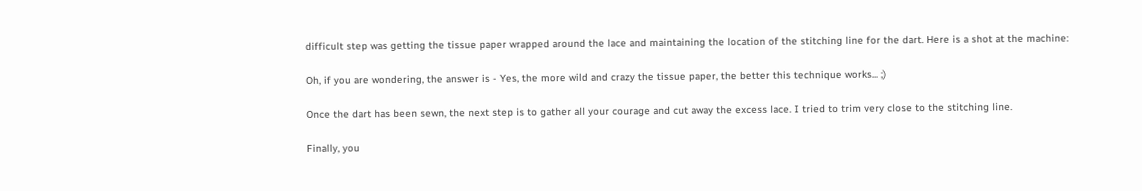difficult step was getting the tissue paper wrapped around the lace and maintaining the location of the stitching line for the dart. Here is a shot at the machine:

Oh, if you are wondering, the answer is - Yes, the more wild and crazy the tissue paper, the better this technique works... ;)

Once the dart has been sewn, the next step is to gather all your courage and cut away the excess lace. I tried to trim very close to the stitching line.

Finally, you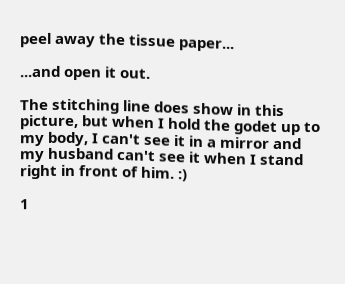peel away the tissue paper...

...and open it out.

The stitching line does show in this picture, but when I hold the godet up to my body, I can't see it in a mirror and my husband can't see it when I stand right in front of him. :)

1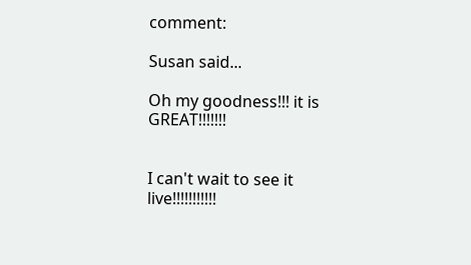comment:

Susan said...

Oh my goodness!!! it is GREAT!!!!!!!


I can't wait to see it live!!!!!!!!!!!